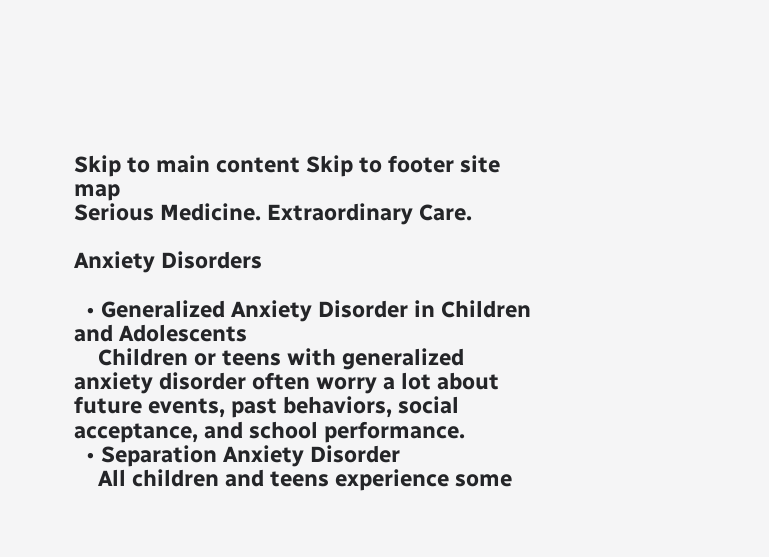Skip to main content Skip to footer site map
Serious Medicine. Extraordinary Care.

Anxiety Disorders

  • Generalized Anxiety Disorder in Children and Adolescents
    Children or teens with generalized anxiety disorder often worry a lot about future events, past behaviors, social acceptance, and school performance.
  • Separation Anxiety Disorder
    All children and teens experience some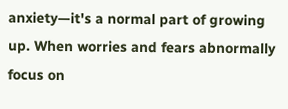anxiety—it's a normal part of growing up. When worries and fears abnormally focus on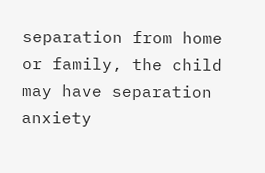separation from home or family, the child may have separation anxiety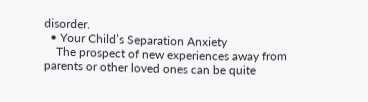disorder.
  • Your Child’s Separation Anxiety
    The prospect of new experiences away from parents or other loved ones can be quite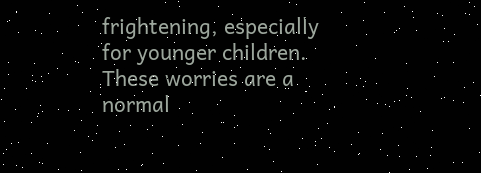frightening, especially for younger children. These worries are a normal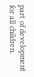part of development for all children.